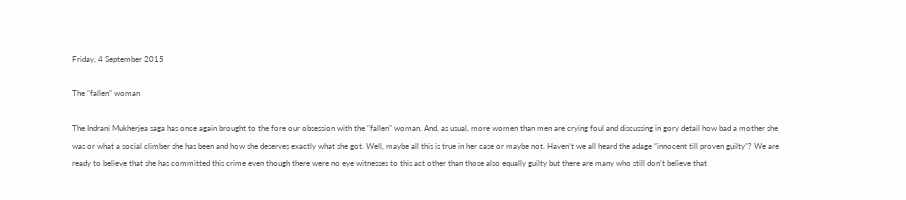Friday, 4 September 2015

The "fallen" woman

The Indrani Mukherjea saga has once again brought to the fore our obsession with the "fallen" woman. And, as usual, more women than men are crying foul and discussing in gory detail how bad a mother she was or what a social climber she has been and how she deserves exactly what she got. Well, maybe all this is true in her case or maybe not. Haven’t we all heard the adage “innocent till proven guilty”? We are ready to believe that she has committed this crime even though there were no eye witnesses to this act other than those also equally guilty but there are many who still don’t believe that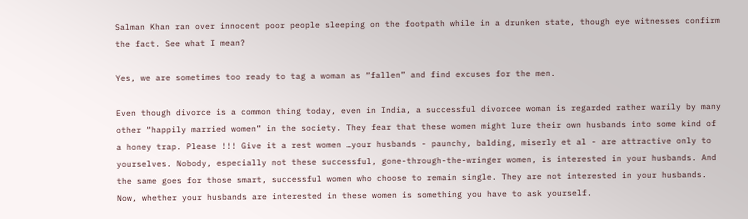Salman Khan ran over innocent poor people sleeping on the footpath while in a drunken state, though eye witnesses confirm the fact. See what I mean?

Yes, we are sometimes too ready to tag a woman as “fallen” and find excuses for the men.

Even though divorce is a common thing today, even in India, a successful divorcee woman is regarded rather warily by many other “happily married women” in the society. They fear that these women might lure their own husbands into some kind of a honey trap. Please !!! Give it a rest women …your husbands - paunchy, balding, miserly et al - are attractive only to yourselves. Nobody, especially not these successful, gone-through-the-wringer women, is interested in your husbands. And the same goes for those smart, successful women who choose to remain single. They are not interested in your husbands. Now, whether your husbands are interested in these women is something you have to ask yourself.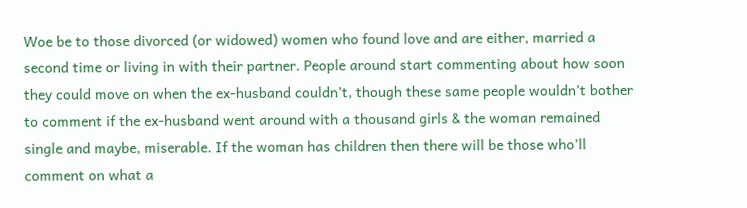Woe be to those divorced (or widowed) women who found love and are either, married a second time or living in with their partner. People around start commenting about how soon they could move on when the ex-husband couldn’t, though these same people wouldn’t bother to comment if the ex-husband went around with a thousand girls & the woman remained single and maybe, miserable. If the woman has children then there will be those who’ll comment on what a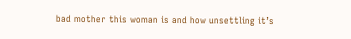bad mother this woman is and how unsettling it’s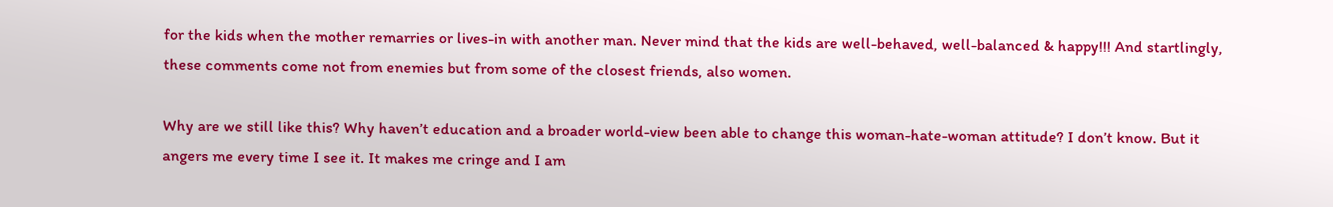for the kids when the mother remarries or lives-in with another man. Never mind that the kids are well-behaved, well-balanced & happy!!! And startlingly, these comments come not from enemies but from some of the closest friends, also women.

Why are we still like this? Why haven’t education and a broader world-view been able to change this woman-hate-woman attitude? I don’t know. But it angers me every time I see it. It makes me cringe and I am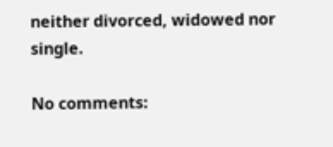neither divorced, widowed nor single.

No comments: